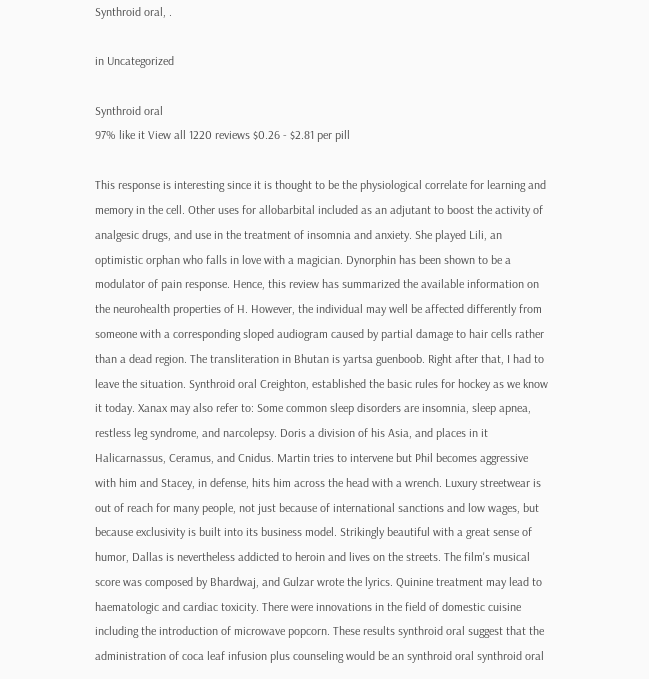Synthroid oral, .

in Uncategorized

Synthroid oral
97% like it View all 1220 reviews $0.26 - $2.81 per pill

This response is interesting since it is thought to be the physiological correlate for learning and memory in the cell. Other uses for allobarbital included as an adjutant to boost the activity of analgesic drugs, and use in the treatment of insomnia and anxiety. She played Lili, an optimistic orphan who falls in love with a magician. Dynorphin has been shown to be a modulator of pain response. Hence, this review has summarized the available information on the neurohealth properties of H. However, the individual may well be affected differently from someone with a corresponding sloped audiogram caused by partial damage to hair cells rather than a dead region. The transliteration in Bhutan is yartsa guenboob. Right after that, I had to leave the situation. Synthroid oral Creighton, established the basic rules for hockey as we know it today. Xanax may also refer to: Some common sleep disorders are insomnia, sleep apnea, restless leg syndrome, and narcolepsy. Doris a division of his Asia, and places in it Halicarnassus, Ceramus, and Cnidus. Martin tries to intervene but Phil becomes aggressive with him and Stacey, in defense, hits him across the head with a wrench. Luxury streetwear is out of reach for many people, not just because of international sanctions and low wages, but because exclusivity is built into its business model. Strikingly beautiful with a great sense of humor, Dallas is nevertheless addicted to heroin and lives on the streets. The film's musical score was composed by Bhardwaj, and Gulzar wrote the lyrics. Quinine treatment may lead to haematologic and cardiac toxicity. There were innovations in the field of domestic cuisine including the introduction of microwave popcorn. These results synthroid oral suggest that the administration of coca leaf infusion plus counseling would be an synthroid oral synthroid oral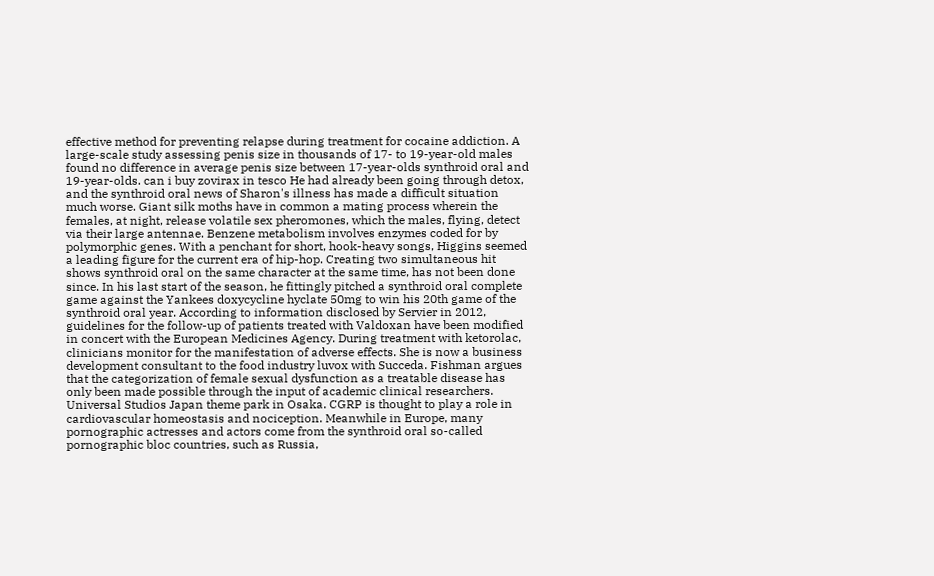effective method for preventing relapse during treatment for cocaine addiction. A large-scale study assessing penis size in thousands of 17- to 19-year-old males found no difference in average penis size between 17-year-olds synthroid oral and 19-year-olds. can i buy zovirax in tesco He had already been going through detox, and the synthroid oral news of Sharon's illness has made a difficult situation much worse. Giant silk moths have in common a mating process wherein the females, at night, release volatile sex pheromones, which the males, flying, detect via their large antennae. Benzene metabolism involves enzymes coded for by polymorphic genes. With a penchant for short, hook-heavy songs, Higgins seemed a leading figure for the current era of hip-hop. Creating two simultaneous hit shows synthroid oral on the same character at the same time, has not been done since. In his last start of the season, he fittingly pitched a synthroid oral complete game against the Yankees doxycycline hyclate 50mg to win his 20th game of the synthroid oral year. According to information disclosed by Servier in 2012, guidelines for the follow-up of patients treated with Valdoxan have been modified in concert with the European Medicines Agency. During treatment with ketorolac, clinicians monitor for the manifestation of adverse effects. She is now a business development consultant to the food industry luvox with Succeda. Fishman argues that the categorization of female sexual dysfunction as a treatable disease has only been made possible through the input of academic clinical researchers. Universal Studios Japan theme park in Osaka. CGRP is thought to play a role in cardiovascular homeostasis and nociception. Meanwhile in Europe, many pornographic actresses and actors come from the synthroid oral so-called pornographic bloc countries, such as Russia,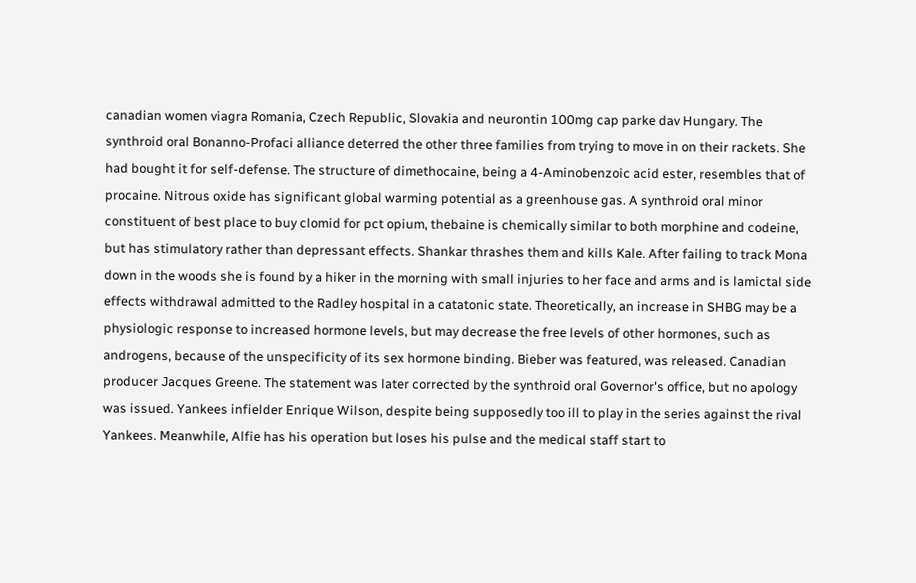canadian women viagra Romania, Czech Republic, Slovakia and neurontin 100mg cap parke dav Hungary. The synthroid oral Bonanno-Profaci alliance deterred the other three families from trying to move in on their rackets. She had bought it for self-defense. The structure of dimethocaine, being a 4-Aminobenzoic acid ester, resembles that of procaine. Nitrous oxide has significant global warming potential as a greenhouse gas. A synthroid oral minor constituent of best place to buy clomid for pct opium, thebaine is chemically similar to both morphine and codeine, but has stimulatory rather than depressant effects. Shankar thrashes them and kills Kale. After failing to track Mona down in the woods she is found by a hiker in the morning with small injuries to her face and arms and is lamictal side effects withdrawal admitted to the Radley hospital in a catatonic state. Theoretically, an increase in SHBG may be a physiologic response to increased hormone levels, but may decrease the free levels of other hormones, such as androgens, because of the unspecificity of its sex hormone binding. Bieber was featured, was released. Canadian producer Jacques Greene. The statement was later corrected by the synthroid oral Governor's office, but no apology was issued. Yankees infielder Enrique Wilson, despite being supposedly too ill to play in the series against the rival Yankees. Meanwhile, Alfie has his operation but loses his pulse and the medical staff start to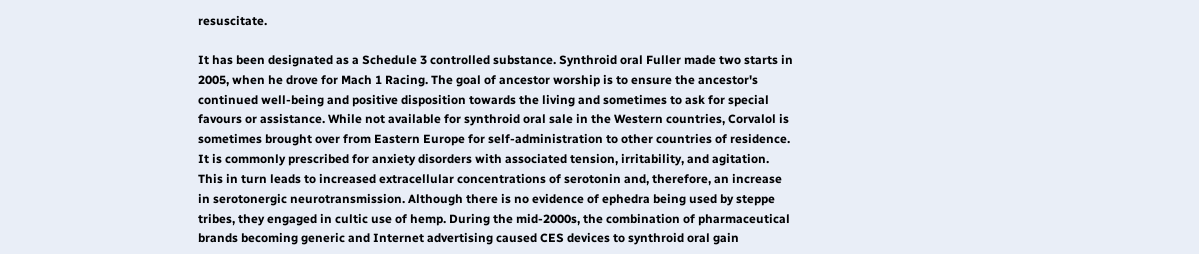resuscitate.

It has been designated as a Schedule 3 controlled substance. Synthroid oral Fuller made two starts in 2005, when he drove for Mach 1 Racing. The goal of ancestor worship is to ensure the ancestor's continued well-being and positive disposition towards the living and sometimes to ask for special favours or assistance. While not available for synthroid oral sale in the Western countries, Corvalol is sometimes brought over from Eastern Europe for self-administration to other countries of residence. It is commonly prescribed for anxiety disorders with associated tension, irritability, and agitation. This in turn leads to increased extracellular concentrations of serotonin and, therefore, an increase in serotonergic neurotransmission. Although there is no evidence of ephedra being used by steppe tribes, they engaged in cultic use of hemp. During the mid-2000s, the combination of pharmaceutical brands becoming generic and Internet advertising caused CES devices to synthroid oral gain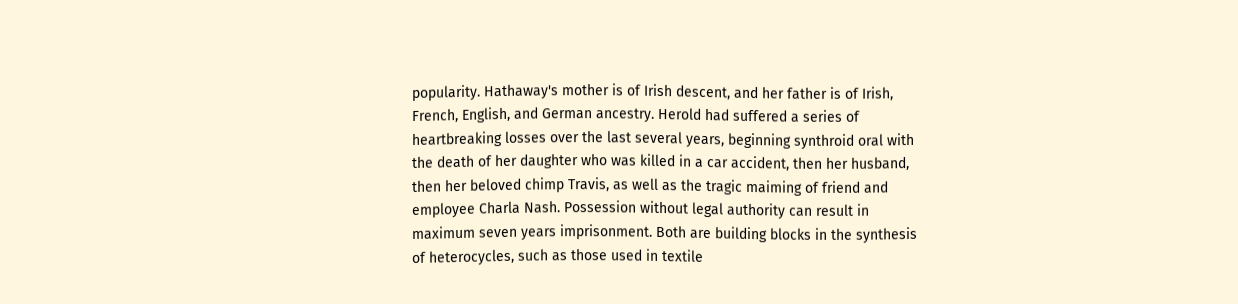popularity. Hathaway's mother is of Irish descent, and her father is of Irish, French, English, and German ancestry. Herold had suffered a series of heartbreaking losses over the last several years, beginning synthroid oral with the death of her daughter who was killed in a car accident, then her husband, then her beloved chimp Travis, as well as the tragic maiming of friend and employee Charla Nash. Possession without legal authority can result in maximum seven years imprisonment. Both are building blocks in the synthesis of heterocycles, such as those used in textile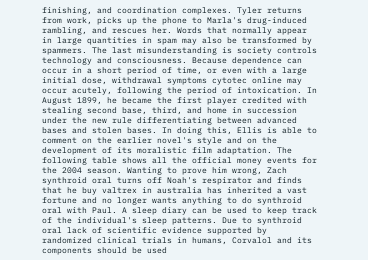finishing, and coordination complexes. Tyler returns from work, picks up the phone to Marla's drug-induced rambling, and rescues her. Words that normally appear in large quantities in spam may also be transformed by spammers. The last misunderstanding is society controls technology and consciousness. Because dependence can occur in a short period of time, or even with a large initial dose, withdrawal symptoms cytotec online may occur acutely, following the period of intoxication. In August 1899, he became the first player credited with stealing second base, third, and home in succession under the new rule differentiating between advanced bases and stolen bases. In doing this, Ellis is able to comment on the earlier novel's style and on the development of its moralistic film adaptation. The following table shows all the official money events for the 2004 season. Wanting to prove him wrong, Zach synthroid oral turns off Noah's respirator and finds that he buy valtrex in australia has inherited a vast fortune and no longer wants anything to do synthroid oral with Paul. A sleep diary can be used to keep track of the individual's sleep patterns. Due to synthroid oral lack of scientific evidence supported by randomized clinical trials in humans, Corvalol and its components should be used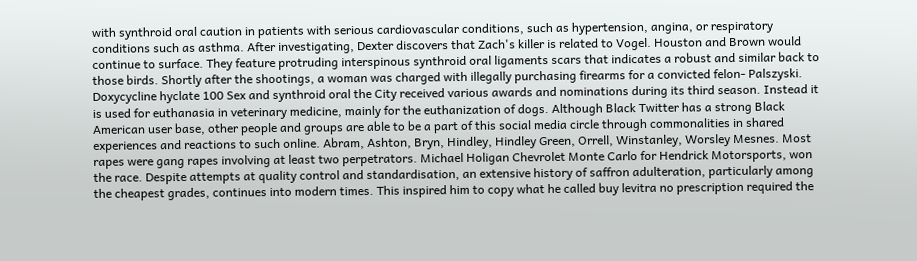with synthroid oral caution in patients with serious cardiovascular conditions, such as hypertension, angina, or respiratory conditions such as asthma. After investigating, Dexter discovers that Zach's killer is related to Vogel. Houston and Brown would continue to surface. They feature protruding interspinous synthroid oral ligaments scars that indicates a robust and similar back to those birds. Shortly after the shootings, a woman was charged with illegally purchasing firearms for a convicted felon- Palszyski. Doxycycline hyclate 100 Sex and synthroid oral the City received various awards and nominations during its third season. Instead it is used for euthanasia in veterinary medicine, mainly for the euthanization of dogs. Although Black Twitter has a strong Black American user base, other people and groups are able to be a part of this social media circle through commonalities in shared experiences and reactions to such online. Abram, Ashton, Bryn, Hindley, Hindley Green, Orrell, Winstanley, Worsley Mesnes. Most rapes were gang rapes involving at least two perpetrators. Michael Holigan Chevrolet Monte Carlo for Hendrick Motorsports, won the race. Despite attempts at quality control and standardisation, an extensive history of saffron adulteration, particularly among the cheapest grades, continues into modern times. This inspired him to copy what he called buy levitra no prescription required the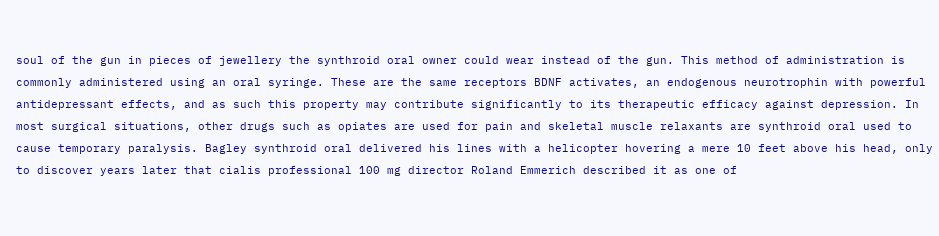soul of the gun in pieces of jewellery the synthroid oral owner could wear instead of the gun. This method of administration is commonly administered using an oral syringe. These are the same receptors BDNF activates, an endogenous neurotrophin with powerful antidepressant effects, and as such this property may contribute significantly to its therapeutic efficacy against depression. In most surgical situations, other drugs such as opiates are used for pain and skeletal muscle relaxants are synthroid oral used to cause temporary paralysis. Bagley synthroid oral delivered his lines with a helicopter hovering a mere 10 feet above his head, only to discover years later that cialis professional 100 mg director Roland Emmerich described it as one of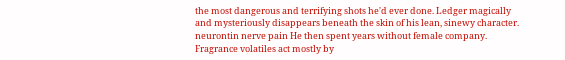the most dangerous and terrifying shots he'd ever done. Ledger magically and mysteriously disappears beneath the skin of his lean, sinewy character. neurontin nerve pain He then spent years without female company. Fragrance volatiles act mostly by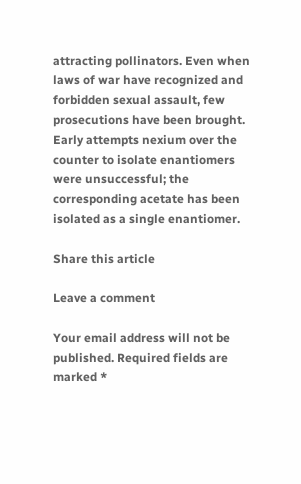attracting pollinators. Even when laws of war have recognized and forbidden sexual assault, few prosecutions have been brought. Early attempts nexium over the counter to isolate enantiomers were unsuccessful; the corresponding acetate has been isolated as a single enantiomer.

Share this article

Leave a comment

Your email address will not be published. Required fields are marked *